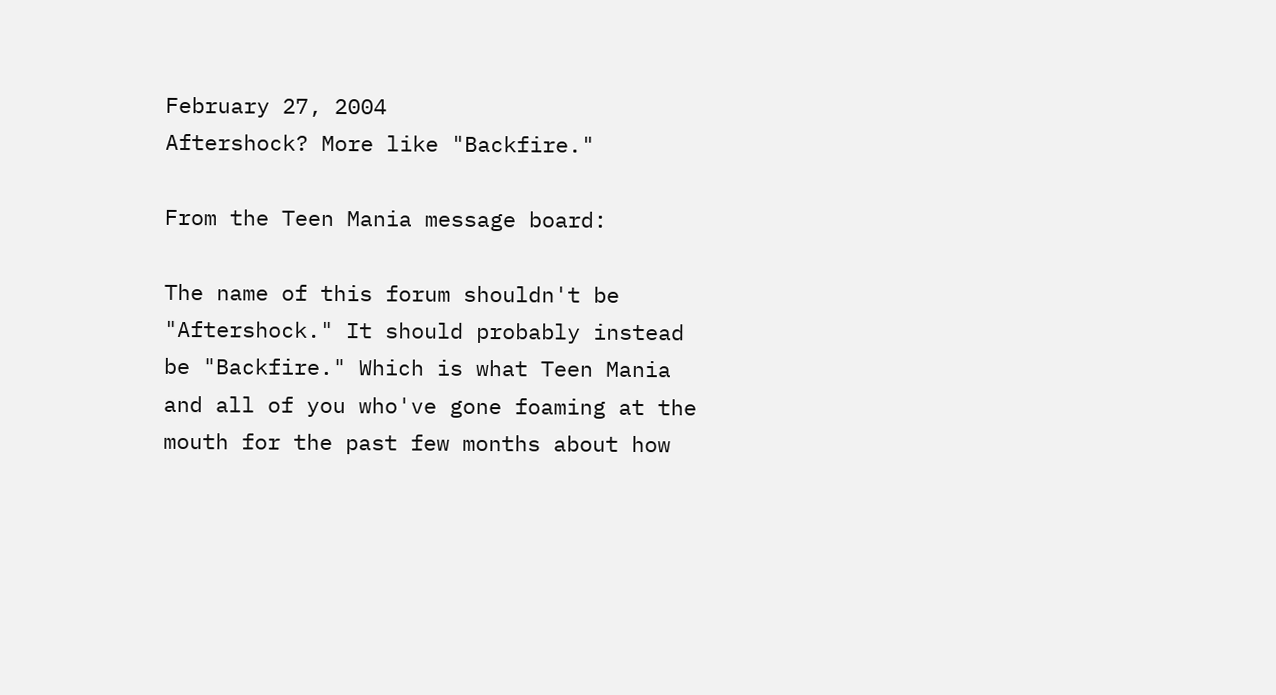February 27, 2004
Aftershock? More like "Backfire."

From the Teen Mania message board:

The name of this forum shouldn't be "Aftershock." It should probably instead be "Backfire." Which is what Teen Mania and all of you who've gone foaming at the mouth for the past few months about how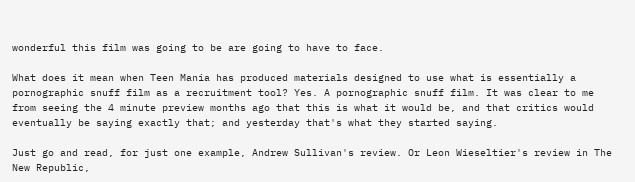wonderful this film was going to be are going to have to face.

What does it mean when Teen Mania has produced materials designed to use what is essentially a pornographic snuff film as a recruitment tool? Yes. A pornographic snuff film. It was clear to me from seeing the 4 minute preview months ago that this is what it would be, and that critics would eventually be saying exactly that; and yesterday that's what they started saying.

Just go and read, for just one example, Andrew Sullivan's review. Or Leon Wieseltier's review in The New Republic,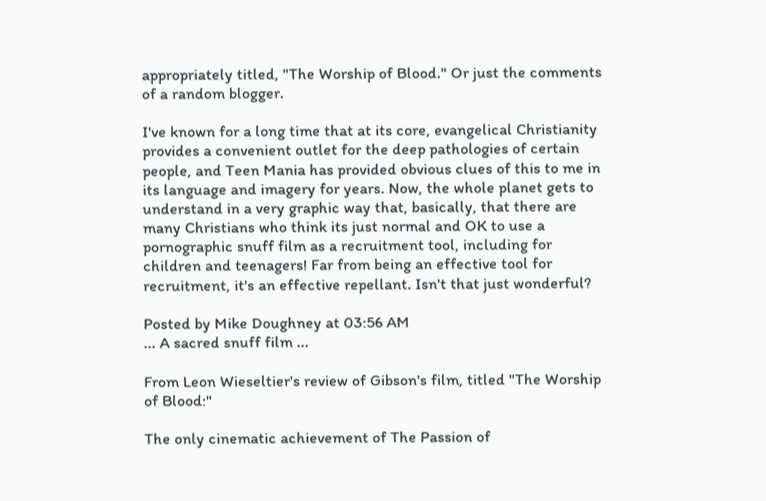appropriately titled, "The Worship of Blood." Or just the comments of a random blogger.

I've known for a long time that at its core, evangelical Christianity provides a convenient outlet for the deep pathologies of certain people, and Teen Mania has provided obvious clues of this to me in its language and imagery for years. Now, the whole planet gets to understand in a very graphic way that, basically, that there are many Christians who think its just normal and OK to use a pornographic snuff film as a recruitment tool, including for children and teenagers! Far from being an effective tool for recruitment, it's an effective repellant. Isn't that just wonderful?

Posted by Mike Doughney at 03:56 AM
... A sacred snuff film ...

From Leon Wieseltier's review of Gibson's film, titled "The Worship of Blood:"

The only cinematic achievement of The Passion of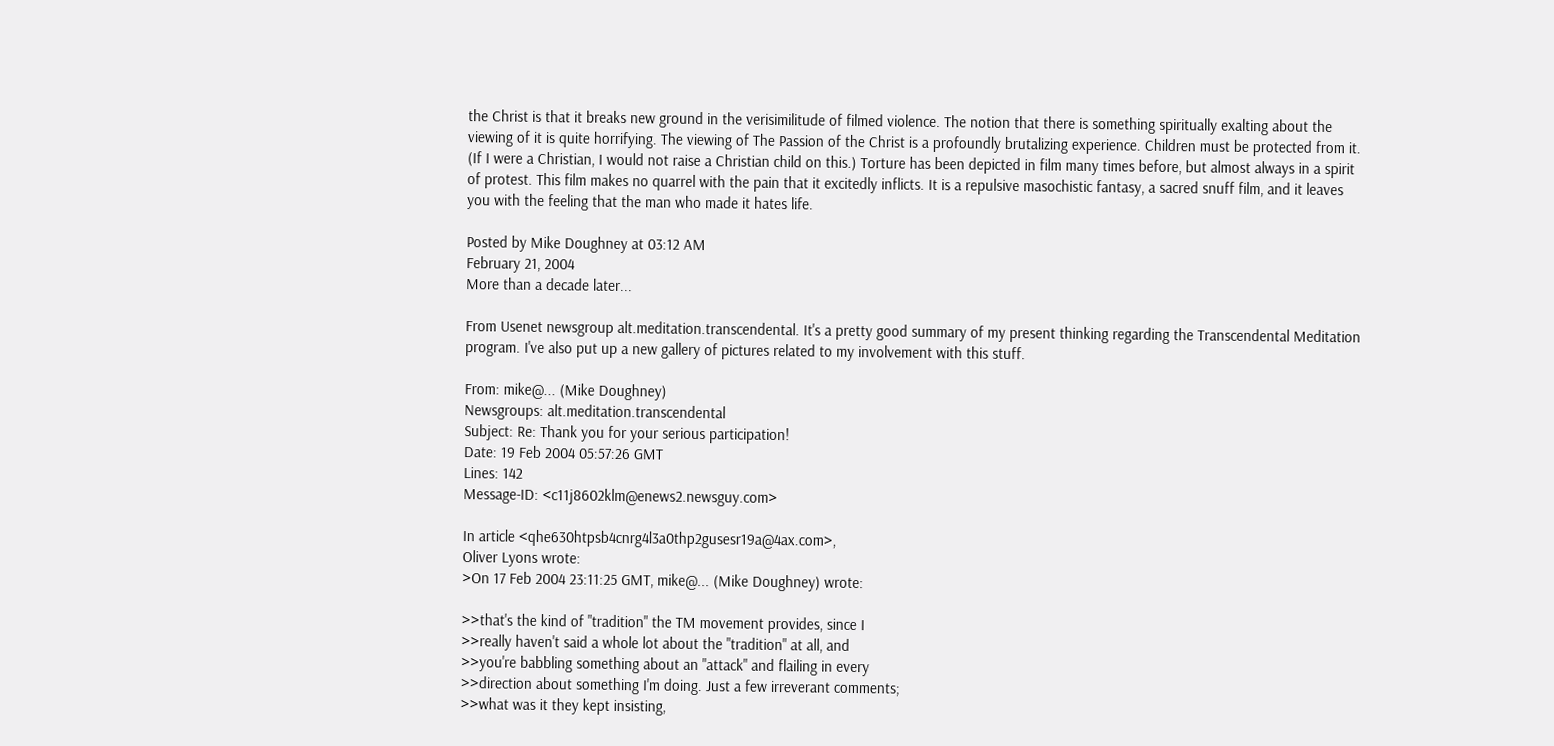the Christ is that it breaks new ground in the verisimilitude of filmed violence. The notion that there is something spiritually exalting about the viewing of it is quite horrifying. The viewing of The Passion of the Christ is a profoundly brutalizing experience. Children must be protected from it. (If I were a Christian, I would not raise a Christian child on this.) Torture has been depicted in film many times before, but almost always in a spirit of protest. This film makes no quarrel with the pain that it excitedly inflicts. It is a repulsive masochistic fantasy, a sacred snuff film, and it leaves you with the feeling that the man who made it hates life.

Posted by Mike Doughney at 03:12 AM
February 21, 2004
More than a decade later...

From Usenet newsgroup alt.meditation.transcendental. It's a pretty good summary of my present thinking regarding the Transcendental Meditation program. I've also put up a new gallery of pictures related to my involvement with this stuff.

From: mike@... (Mike Doughney)
Newsgroups: alt.meditation.transcendental
Subject: Re: Thank you for your serious participation!
Date: 19 Feb 2004 05:57:26 GMT
Lines: 142
Message-ID: <c11j8602klm@enews2.newsguy.com>

In article <qhe630htpsb4cnrg4l3a0thp2gusesr19a@4ax.com>,
Oliver Lyons wrote:
>On 17 Feb 2004 23:11:25 GMT, mike@... (Mike Doughney) wrote:

>>that's the kind of "tradition" the TM movement provides, since I
>>really haven't said a whole lot about the "tradition" at all, and
>>you're babbling something about an "attack" and flailing in every
>>direction about something I'm doing. Just a few irreverant comments;
>>what was it they kept insisting,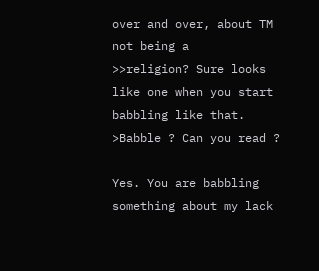over and over, about TM not being a
>>religion? Sure looks like one when you start babbling like that.
>Babble ? Can you read ?

Yes. You are babbling something about my lack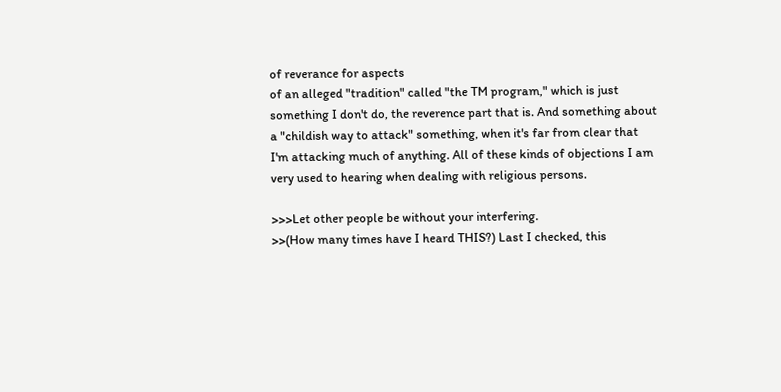of reverance for aspects
of an alleged "tradition" called "the TM program," which is just
something I don't do, the reverence part that is. And something about
a "childish way to attack" something, when it's far from clear that
I'm attacking much of anything. All of these kinds of objections I am
very used to hearing when dealing with religious persons.

>>>Let other people be without your interfering.
>>(How many times have I heard THIS?) Last I checked, this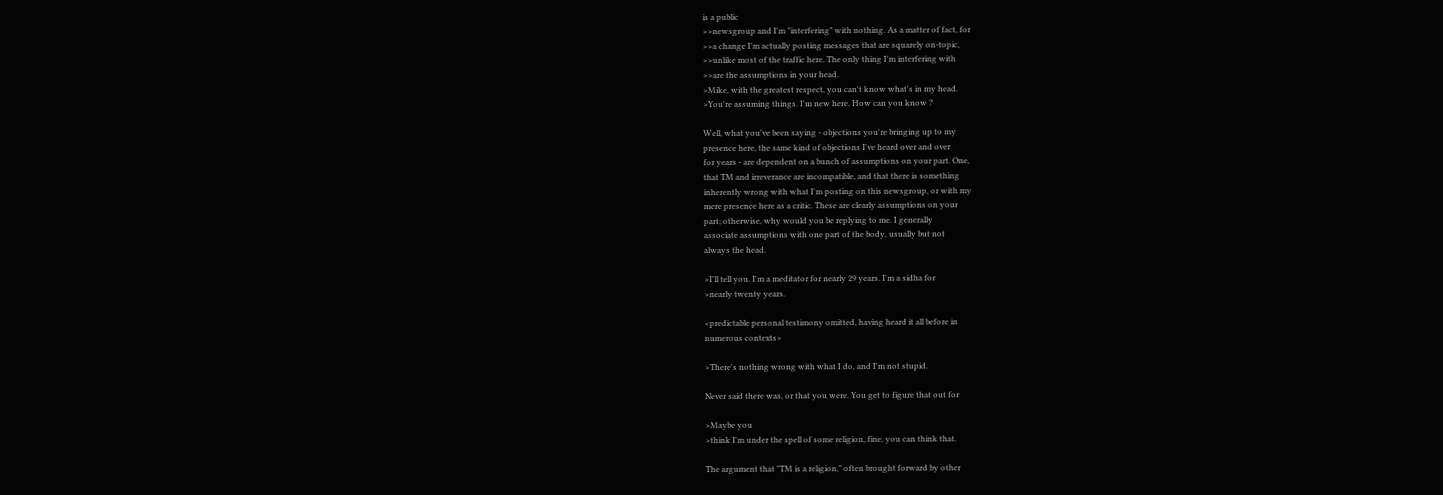is a public
>>newsgroup and I'm "interfering" with nothing. As a matter of fact, for
>>a change I'm actually posting messages that are squarely on-topic,
>>unlike most of the traffic here. The only thing I'm interfering with
>>are the assumptions in your head.
>Mike, with the greatest respect, you can't know what's in my head.
>You're assuming things. I'm new here. How can you know ?

Well, what you've been saying - objections you're bringing up to my
presence here, the same kind of objections I've heard over and over
for years - are dependent on a bunch of assumptions on your part. One,
that TM and irreverance are incompatible, and that there is something
inherently wrong with what I'm posting on this newsgroup, or with my
mere presence here as a critic. These are clearly assumptions on your
part; otherwise, why would you be replying to me. I generally
associate assumptions with one part of the body, usually but not
always the head.

>I'll tell you. I'm a meditator for nearly 29 years. I'm a sidha for
>nearly twenty years.

<predictable personal testimony omitted, having heard it all before in
numerous contexts>

>There's nothing wrong with what I do, and I'm not stupid.

Never said there was, or that you were. You get to figure that out for

>Maybe you
>think I'm under the spell of some religion, fine, you can think that.

The argument that "TM is a religion," often brought forward by other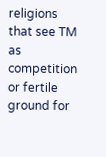religions that see TM as competition or fertile ground for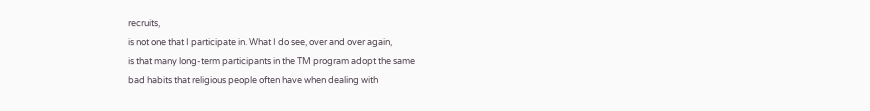recruits,
is not one that I participate in. What I do see, over and over again,
is that many long-term participants in the TM program adopt the same
bad habits that religious people often have when dealing with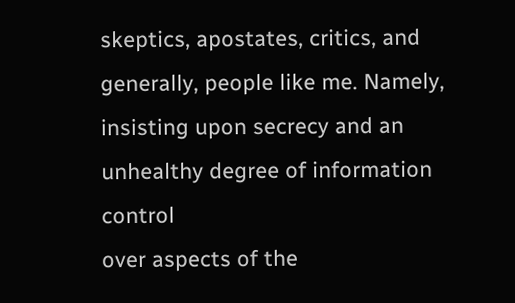skeptics, apostates, critics, and generally, people like me. Namely,
insisting upon secrecy and an unhealthy degree of information control
over aspects of the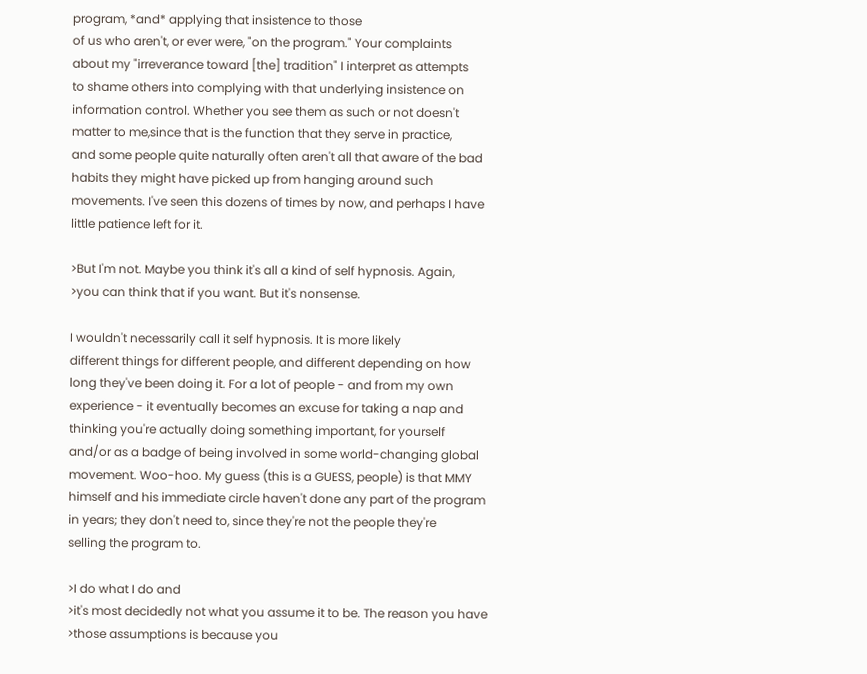program, *and* applying that insistence to those
of us who aren't, or ever were, "on the program." Your complaints
about my "irreverance toward [the] tradition" I interpret as attempts
to shame others into complying with that underlying insistence on
information control. Whether you see them as such or not doesn't
matter to me,since that is the function that they serve in practice,
and some people quite naturally often aren't all that aware of the bad
habits they might have picked up from hanging around such
movements. I've seen this dozens of times by now, and perhaps I have
little patience left for it.

>But I'm not. Maybe you think it's all a kind of self hypnosis. Again,
>you can think that if you want. But it's nonsense.

I wouldn't necessarily call it self hypnosis. It is more likely
different things for different people, and different depending on how
long they've been doing it. For a lot of people - and from my own
experience - it eventually becomes an excuse for taking a nap and
thinking you're actually doing something important, for yourself
and/or as a badge of being involved in some world-changing global
movement. Woo-hoo. My guess (this is a GUESS, people) is that MMY
himself and his immediate circle haven't done any part of the program
in years; they don't need to, since they're not the people they're
selling the program to.

>I do what I do and
>it's most decidedly not what you assume it to be. The reason you have
>those assumptions is because you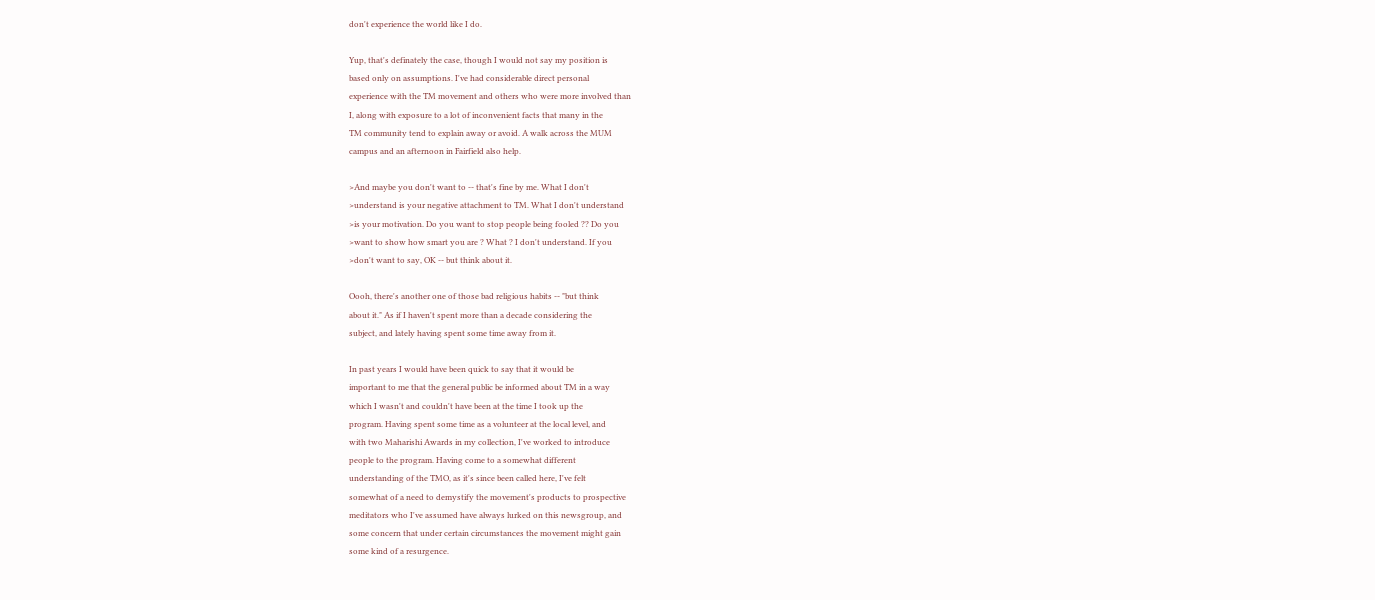don't experience the world like I do.

Yup, that's definately the case, though I would not say my position is
based only on assumptions. I've had considerable direct personal
experience with the TM movement and others who were more involved than
I, along with exposure to a lot of inconvenient facts that many in the
TM community tend to explain away or avoid. A walk across the MUM
campus and an afternoon in Fairfield also help.

>And maybe you don't want to -- that's fine by me. What I don't
>understand is your negative attachment to TM. What I don't understand
>is your motivation. Do you want to stop people being fooled ?? Do you
>want to show how smart you are ? What ? I don't understand. If you
>don't want to say, OK -- but think about it.

Oooh, there's another one of those bad religious habits -- "but think
about it." As if I haven't spent more than a decade considering the
subject, and lately having spent some time away from it.

In past years I would have been quick to say that it would be
important to me that the general public be informed about TM in a way
which I wasn't and couldn't have been at the time I took up the
program. Having spent some time as a volunteer at the local level, and
with two Maharishi Awards in my collection, I've worked to introduce
people to the program. Having come to a somewhat different
understanding of the TMO, as it's since been called here, I've felt
somewhat of a need to demystify the movement's products to prospective
meditators who I've assumed have always lurked on this newsgroup, and
some concern that under certain circumstances the movement might gain
some kind of a resurgence.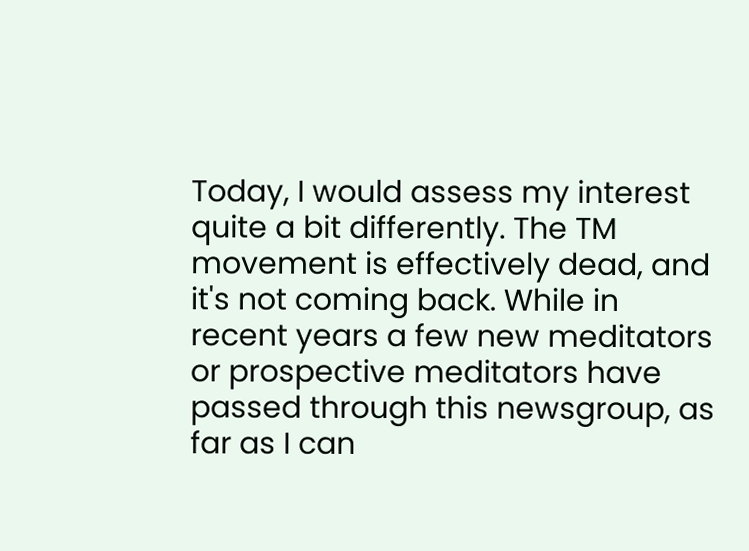Today, I would assess my interest quite a bit differently. The TM
movement is effectively dead, and it's not coming back. While in
recent years a few new meditators or prospective meditators have
passed through this newsgroup, as far as I can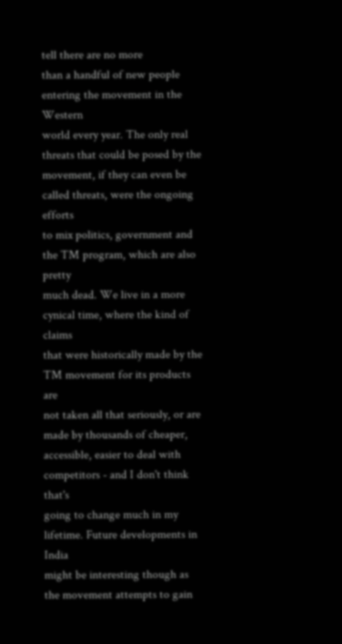tell there are no more
than a handful of new people entering the movement in the Western
world every year. The only real threats that could be posed by the
movement, if they can even be called threats, were the ongoing efforts
to mix politics, government and the TM program, which are also pretty
much dead. We live in a more cynical time, where the kind of claims
that were historically made by the TM movement for its products are
not taken all that seriously, or are made by thousands of cheaper,
accessible, easier to deal with competitors - and I don't think that's
going to change much in my lifetime. Future developments in India
might be interesting though as the movement attempts to gain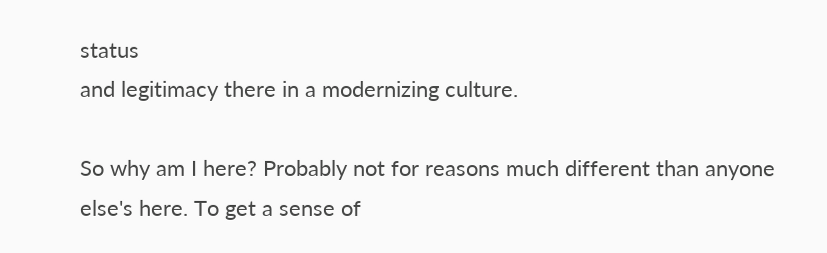status
and legitimacy there in a modernizing culture.

So why am I here? Probably not for reasons much different than anyone
else's here. To get a sense of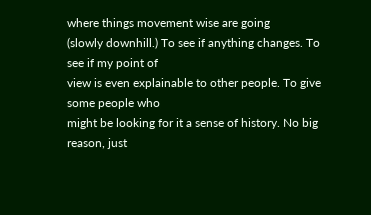where things movement wise are going
(slowly downhill.) To see if anything changes. To see if my point of
view is even explainable to other people. To give some people who
might be looking for it a sense of history. No big reason, just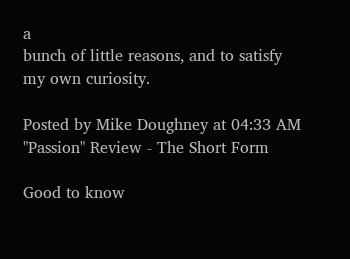a
bunch of little reasons, and to satisfy my own curiosity.

Posted by Mike Doughney at 04:33 AM
"Passion" Review - The Short Form

Good to know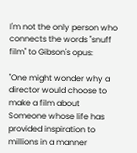I'm not the only person who connects the words "snuff film" to Gibson's opus:

"One might wonder why a director would choose to make a film about Someone whose life has provided inspiration to millions in a manner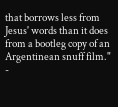that borrows less from Jesus' words than it does from a bootleg copy of an Argentinean snuff film." -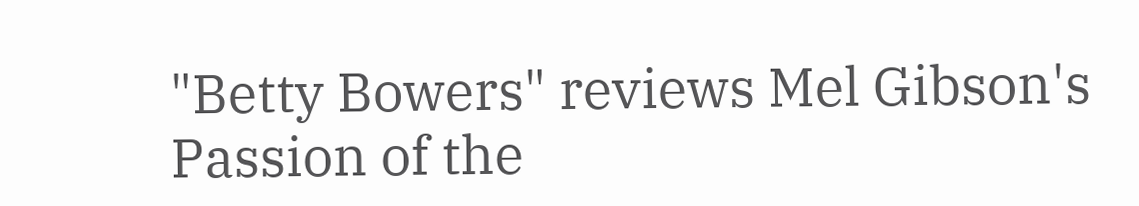"Betty Bowers" reviews Mel Gibson's Passion of the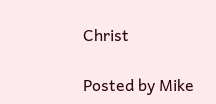Christ

Posted by Mike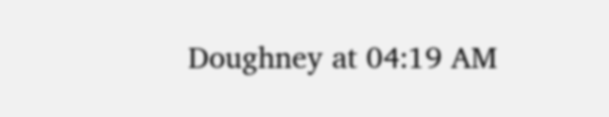Doughney at 04:19 AM